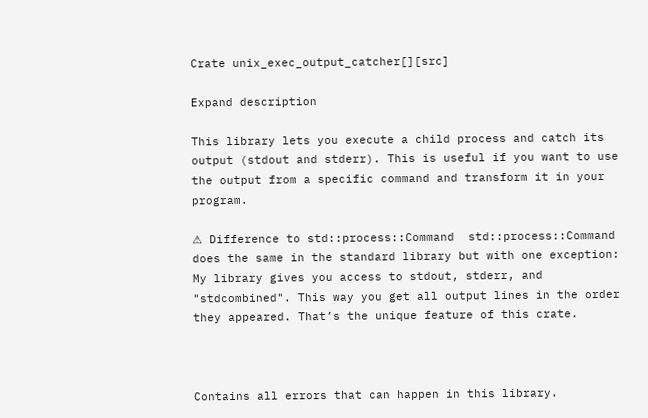Crate unix_exec_output_catcher[][src]

Expand description

This library lets you execute a child process and catch its output (stdout and stderr). This is useful if you want to use the output from a specific command and transform it in your program.

⚠ Difference to std::process::Command  std::process::Command does the same in the standard library but with one exception: My library gives you access to stdout, stderr, and "stdcombined". This way you get all output lines in the order they appeared. That’s the unique feature of this crate.



Contains all errors that can happen in this library.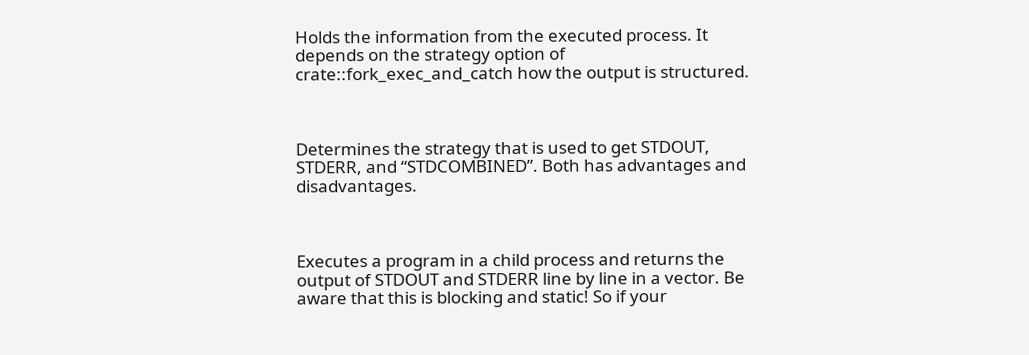Holds the information from the executed process. It depends on the strategy option of crate::fork_exec_and_catch how the output is structured.



Determines the strategy that is used to get STDOUT, STDERR, and “STDCOMBINED”. Both has advantages and disadvantages.



Executes a program in a child process and returns the output of STDOUT and STDERR line by line in a vector. Be aware that this is blocking and static! So if your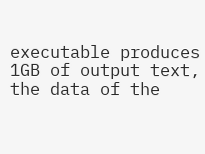executable produces 1GB of output text, the data of the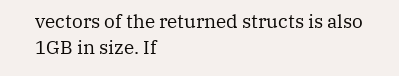vectors of the returned structs is also 1GB in size. If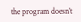the program doesn’t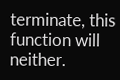terminate, this function will neither.